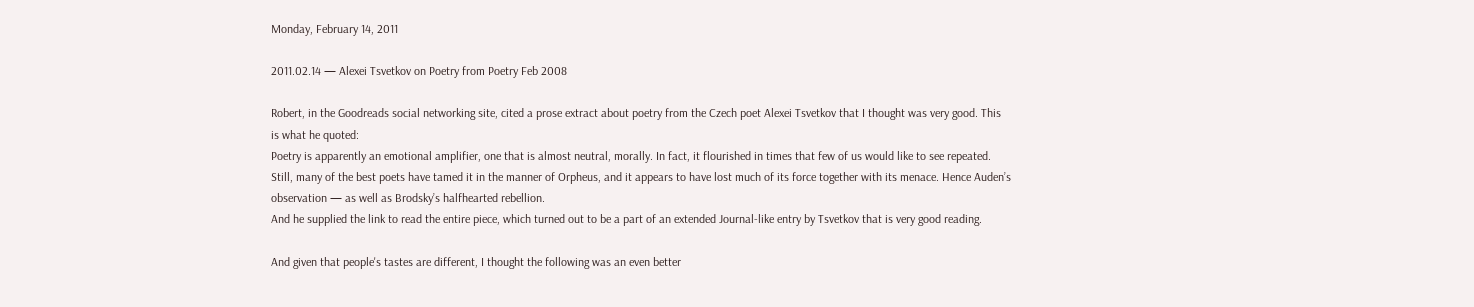Monday, February 14, 2011

2011.02.14 — Alexei Tsvetkov on Poetry from Poetry Feb 2008

Robert, in the Goodreads social networking site, cited a prose extract about poetry from the Czech poet Alexei Tsvetkov that I thought was very good. This is what he quoted:
Poetry is apparently an emotional amplifier, one that is almost neutral, morally. In fact, it flourished in times that few of us would like to see repeated. Still, many of the best poets have tamed it in the manner of Orpheus, and it appears to have lost much of its force together with its menace. Hence Auden’s observation — as well as Brodsky’s halfhearted rebellion.
And he supplied the link to read the entire piece, which turned out to be a part of an extended Journal-like entry by Tsvetkov that is very good reading.

And given that people's tastes are different, I thought the following was an even better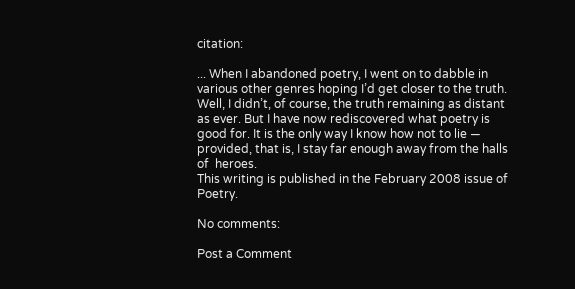citation:

... When I abandoned poetry, I went on to dabble in various other genres hoping I’d get closer to the truth. Well, I didn’t, of course, the truth remaining as distant as ever. But I have now rediscovered what poetry is good for. It is the only way I know how not to lie — provided, that is, I stay far enough away from the halls of  heroes.
This writing is published in the February 2008 issue of Poetry.

No comments:

Post a Comment